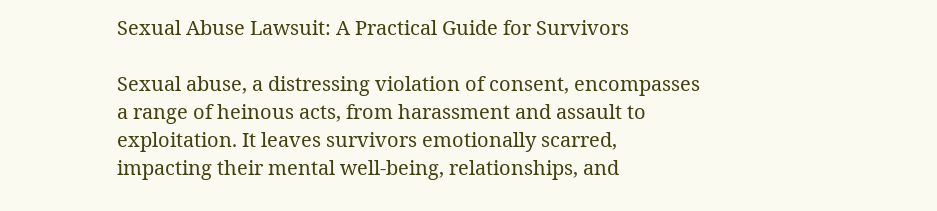Sexual Abuse Lawsuit: A Practical Guide for Survivors

Sexual abuse, a distressing violation of consent, encompasses a range of heinous acts, from harassment and assault to exploitation. It leaves survivors emotionally scarred, impacting their mental well-being, relationships, and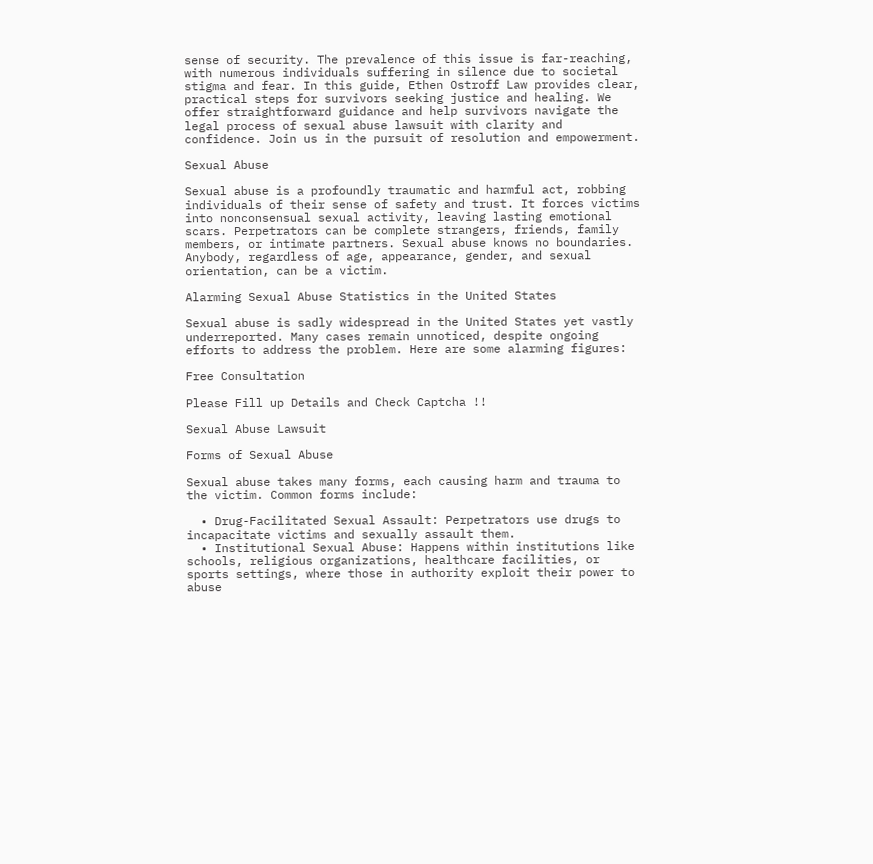sense of security. The prevalence of this issue is far-reaching, with numerous individuals suffering in silence due to societal stigma and fear. In this guide, Ethen Ostroff Law provides clear, practical steps for survivors seeking justice and healing. We offer straightforward guidance and help survivors navigate the legal process of sexual abuse lawsuit with clarity and confidence. Join us in the pursuit of resolution and empowerment.

Sexual Abuse

Sexual abuse is a profoundly traumatic and harmful act, robbing individuals of their sense of safety and trust. It forces victims into nonconsensual sexual activity, leaving lasting emotional scars. Perpetrators can be complete strangers, friends, family members, or intimate partners. Sexual abuse knows no boundaries. Anybody, regardless of age, appearance, gender, and sexual orientation, can be a victim.

Alarming Sexual Abuse Statistics in the United States

Sexual abuse is sadly widespread in the United States yet vastly underreported. Many cases remain unnoticed, despite ongoing efforts to address the problem. Here are some alarming figures:

Free Consultation

Please Fill up Details and Check Captcha !!

Sexual Abuse Lawsuit

Forms of Sexual Abuse

Sexual abuse takes many forms, each causing harm and trauma to the victim. Common forms include:

  • Drug-Facilitated Sexual Assault: Perpetrators use drugs to incapacitate victims and sexually assault them.
  • Institutional Sexual Abuse: Happens within institutions like schools, religious organizations, healthcare facilities, or sports settings, where those in authority exploit their power to abuse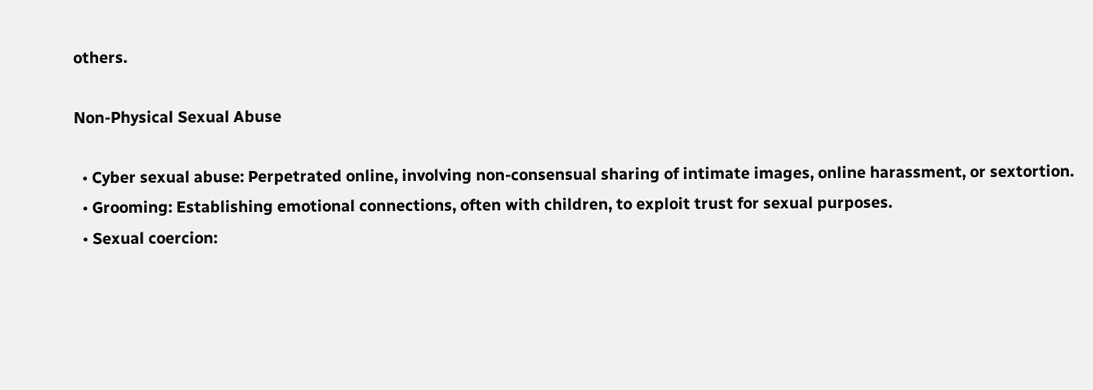others.

Non-Physical Sexual Abuse

  • Cyber sexual abuse: Perpetrated online, involving non-consensual sharing of intimate images, online harassment, or sextortion.
  • Grooming: Establishing emotional connections, often with children, to exploit trust for sexual purposes.
  • Sexual coercion: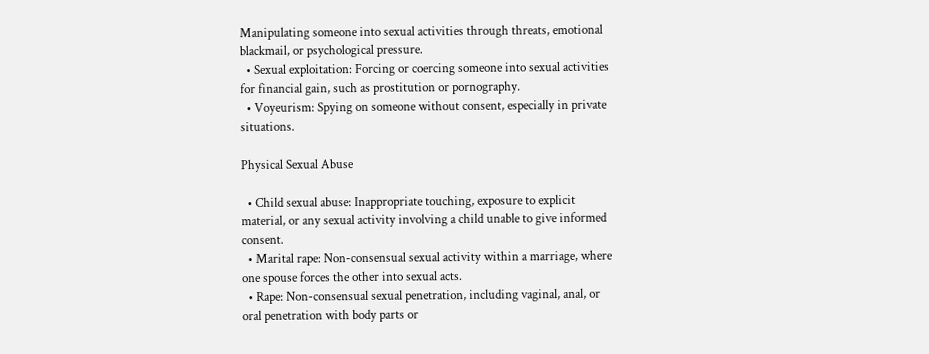Manipulating someone into sexual activities through threats, emotional blackmail, or psychological pressure.
  • Sexual exploitation: Forcing or coercing someone into sexual activities for financial gain, such as prostitution or pornography.
  • Voyeurism: Spying on someone without consent, especially in private situations.

Physical Sexual Abuse

  • Child sexual abuse: Inappropriate touching, exposure to explicit material, or any sexual activity involving a child unable to give informed consent.
  • Marital rape: Non-consensual sexual activity within a marriage, where one spouse forces the other into sexual acts.
  • Rape: Non-consensual sexual penetration, including vaginal, anal, or oral penetration with body parts or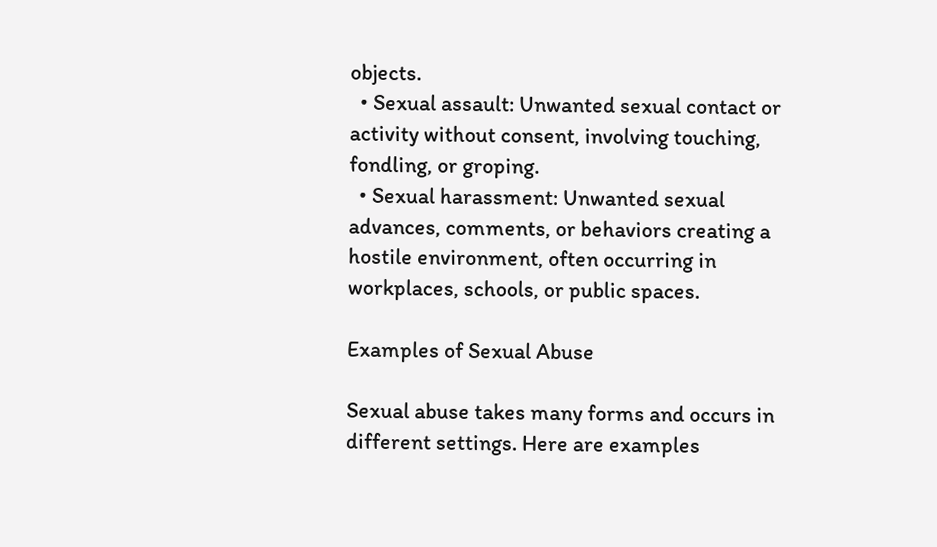objects.
  • Sexual assault: Unwanted sexual contact or activity without consent, involving touching, fondling, or groping.
  • Sexual harassment: Unwanted sexual advances, comments, or behaviors creating a hostile environment, often occurring in workplaces, schools, or public spaces.

Examples of Sexual Abuse

Sexual abuse takes many forms and occurs in different settings. Here are examples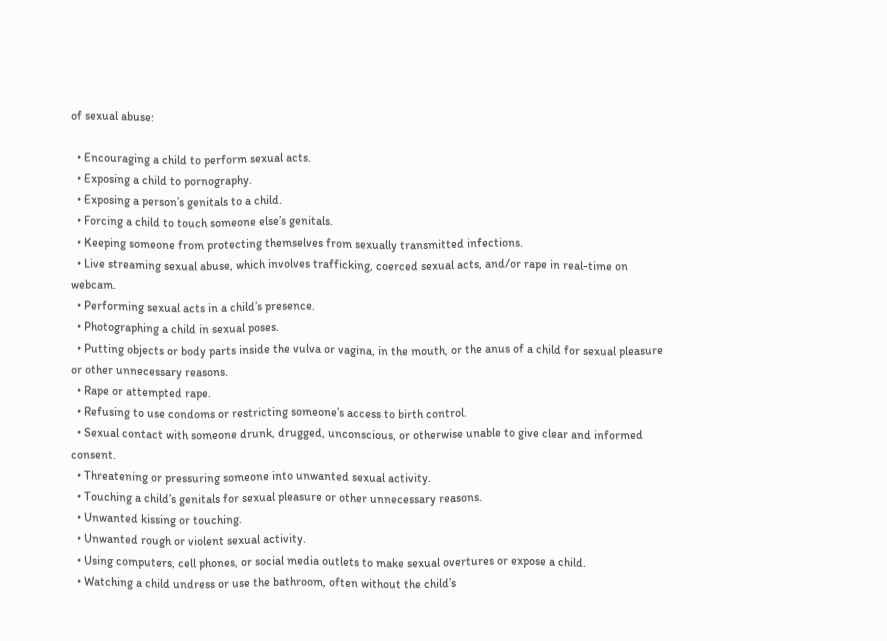of sexual abuse:

  • Encouraging a child to perform sexual acts.
  • Exposing a child to pornography.
  • Exposing a person’s genitals to a child.
  • Forcing a child to touch someone else’s genitals.
  • Keeping someone from protecting themselves from sexually transmitted infections.
  • Live streaming sexual abuse, which involves trafficking, coerced sexual acts, and/or rape in real-time on webcam.
  • Performing sexual acts in a child’s presence.
  • Photographing a child in sexual poses.
  • Putting objects or body parts inside the vulva or vagina, in the mouth, or the anus of a child for sexual pleasure or other unnecessary reasons.
  • Rape or attempted rape.
  • Refusing to use condoms or restricting someone’s access to birth control.
  • Sexual contact with someone drunk, drugged, unconscious, or otherwise unable to give clear and informed consent.
  • Threatening or pressuring someone into unwanted sexual activity.
  • Touching a child’s genitals for sexual pleasure or other unnecessary reasons.
  • Unwanted kissing or touching.
  • Unwanted rough or violent sexual activity.
  • Using computers, cell phones, or social media outlets to make sexual overtures or expose a child.
  • Watching a child undress or use the bathroom, often without the child’s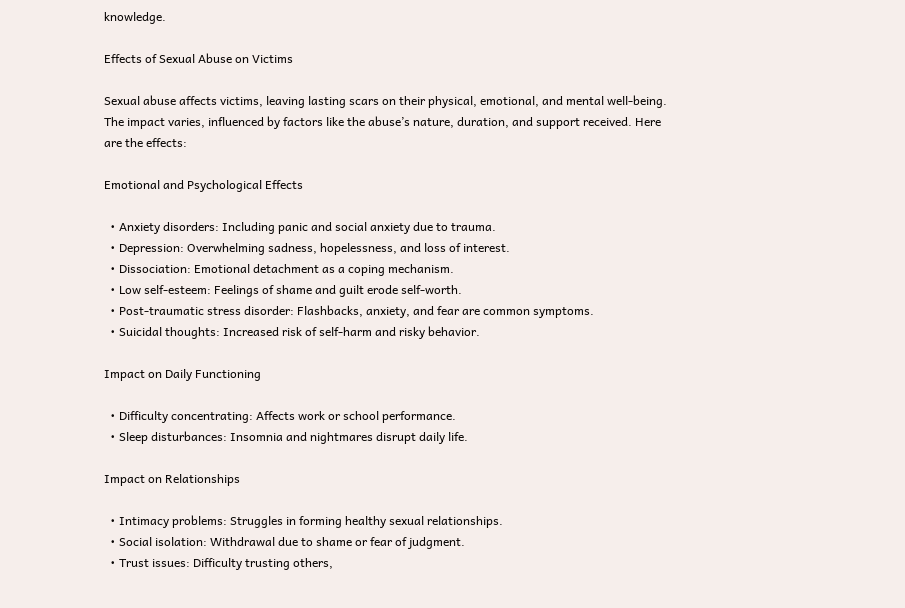knowledge.

Effects of Sexual Abuse on Victims

Sexual abuse affects victims, leaving lasting scars on their physical, emotional, and mental well-being. The impact varies, influenced by factors like the abuse’s nature, duration, and support received. Here are the effects:

Emotional and Psychological Effects

  • Anxiety disorders: Including panic and social anxiety due to trauma.
  • Depression: Overwhelming sadness, hopelessness, and loss of interest.
  • Dissociation: Emotional detachment as a coping mechanism.
  • Low self-esteem: Feelings of shame and guilt erode self-worth.
  • Post-traumatic stress disorder: Flashbacks, anxiety, and fear are common symptoms.
  • Suicidal thoughts: Increased risk of self-harm and risky behavior.

Impact on Daily Functioning

  • Difficulty concentrating: Affects work or school performance.
  • Sleep disturbances: Insomnia and nightmares disrupt daily life.

Impact on Relationships

  • Intimacy problems: Struggles in forming healthy sexual relationships.
  • Social isolation: Withdrawal due to shame or fear of judgment.
  • Trust issues: Difficulty trusting others,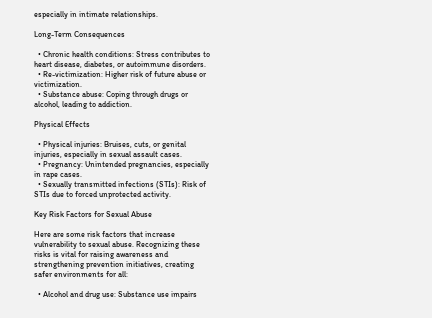especially in intimate relationships.

Long-Term Consequences

  • Chronic health conditions: Stress contributes to heart disease, diabetes, or autoimmune disorders.
  • Re-victimization: Higher risk of future abuse or victimization.
  • Substance abuse: Coping through drugs or alcohol, leading to addiction.

Physical Effects

  • Physical injuries: Bruises, cuts, or genital injuries, especially in sexual assault cases.
  • Pregnancy: Unintended pregnancies, especially in rape cases.
  • Sexually transmitted infections (STIs): Risk of STIs due to forced unprotected activity.

Key Risk Factors for Sexual Abuse

Here are some risk factors that increase vulnerability to sexual abuse. Recognizing these risks is vital for raising awareness and strengthening prevention initiatives, creating safer environments for all:

  • Alcohol and drug use: Substance use impairs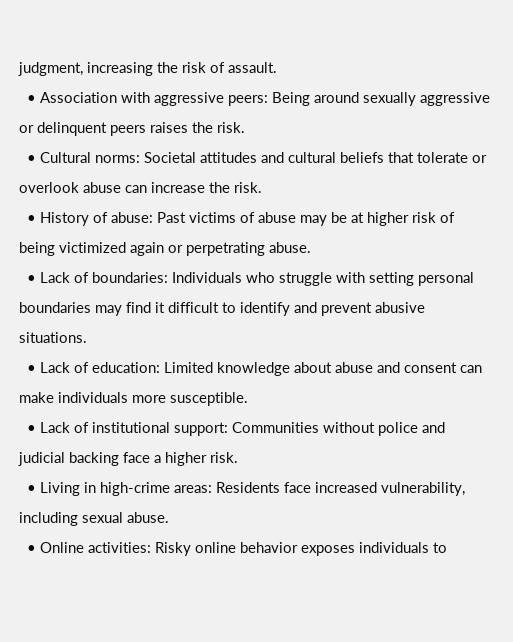judgment, increasing the risk of assault.
  • Association with aggressive peers: Being around sexually aggressive or delinquent peers raises the risk.
  • Cultural norms: Societal attitudes and cultural beliefs that tolerate or overlook abuse can increase the risk.
  • History of abuse: Past victims of abuse may be at higher risk of being victimized again or perpetrating abuse.
  • Lack of boundaries: Individuals who struggle with setting personal boundaries may find it difficult to identify and prevent abusive situations.
  • Lack of education: Limited knowledge about abuse and consent can make individuals more susceptible.
  • Lack of institutional support: Communities without police and judicial backing face a higher risk.
  • Living in high-crime areas: Residents face increased vulnerability, including sexual abuse.
  • Online activities: Risky online behavior exposes individuals to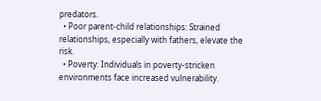predators.
  • Poor parent-child relationships: Strained relationships, especially with fathers, elevate the risk.
  • Poverty: Individuals in poverty-stricken environments face increased vulnerability.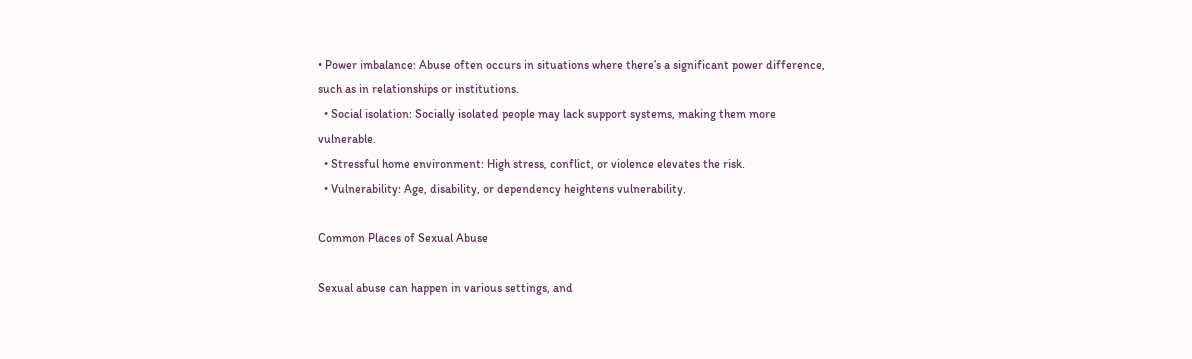• Power imbalance: Abuse often occurs in situations where there’s a significant power difference, such as in relationships or institutions.
  • Social isolation: Socially isolated people may lack support systems, making them more vulnerable.
  • Stressful home environment: High stress, conflict, or violence elevates the risk.
  • Vulnerability: Age, disability, or dependency heightens vulnerability.

Common Places of Sexual Abuse

Sexual abuse can happen in various settings, and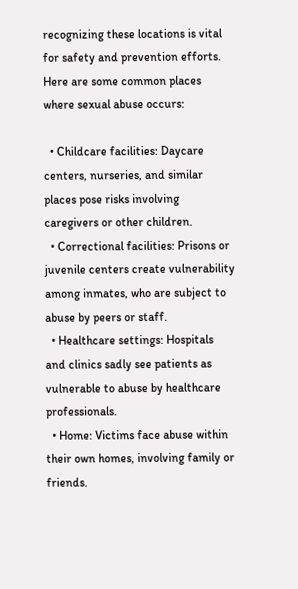recognizing these locations is vital for safety and prevention efforts. Here are some common places where sexual abuse occurs:

  • Childcare facilities: Daycare centers, nurseries, and similar places pose risks involving caregivers or other children.
  • Correctional facilities: Prisons or juvenile centers create vulnerability among inmates, who are subject to abuse by peers or staff.
  • Healthcare settings: Hospitals and clinics sadly see patients as vulnerable to abuse by healthcare professionals.
  • Home: Victims face abuse within their own homes, involving family or friends.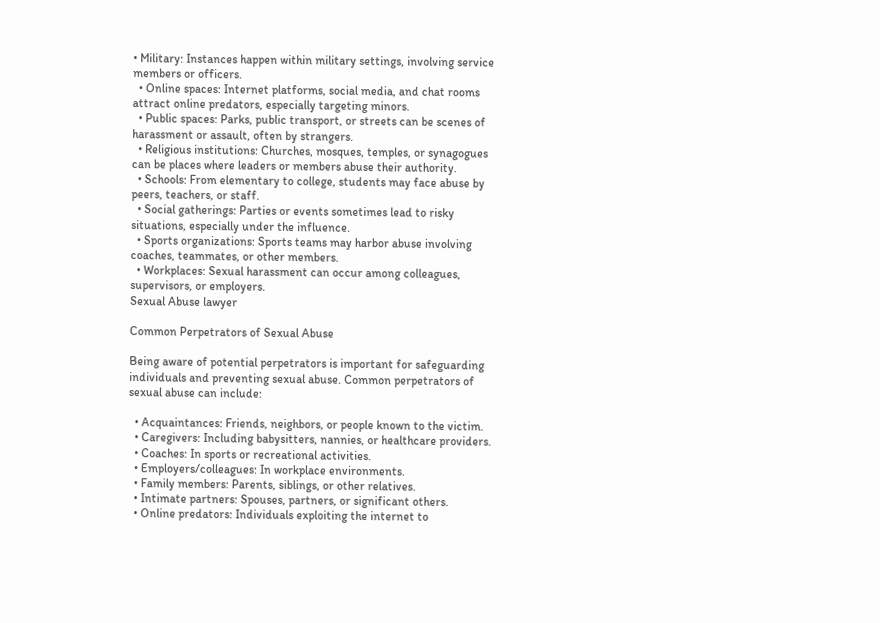• Military: Instances happen within military settings, involving service members or officers.
  • Online spaces: Internet platforms, social media, and chat rooms attract online predators, especially targeting minors.
  • Public spaces: Parks, public transport, or streets can be scenes of harassment or assault, often by strangers.
  • Religious institutions: Churches, mosques, temples, or synagogues can be places where leaders or members abuse their authority.
  • Schools: From elementary to college, students may face abuse by peers, teachers, or staff.
  • Social gatherings: Parties or events sometimes lead to risky situations, especially under the influence.
  • Sports organizations: Sports teams may harbor abuse involving coaches, teammates, or other members.
  • Workplaces: Sexual harassment can occur among colleagues, supervisors, or employers.
Sexual Abuse lawyer

Common Perpetrators of Sexual Abuse

Being aware of potential perpetrators is important for safeguarding individuals and preventing sexual abuse. Common perpetrators of sexual abuse can include:

  • Acquaintances: Friends, neighbors, or people known to the victim.
  • Caregivers: Including babysitters, nannies, or healthcare providers.
  • Coaches: In sports or recreational activities.
  • Employers/colleagues: In workplace environments.
  • Family members: Parents, siblings, or other relatives.
  • Intimate partners: Spouses, partners, or significant others.
  • Online predators: Individuals exploiting the internet to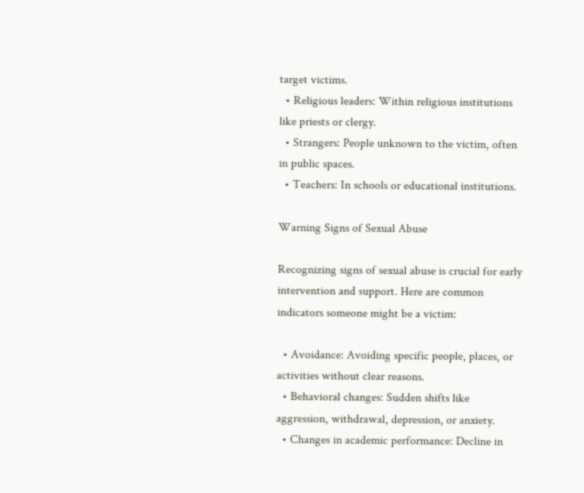target victims.
  • Religious leaders: Within religious institutions like priests or clergy.
  • Strangers: People unknown to the victim, often in public spaces.
  • Teachers: In schools or educational institutions.

Warning Signs of Sexual Abuse

Recognizing signs of sexual abuse is crucial for early intervention and support. Here are common indicators someone might be a victim:

  • Avoidance: Avoiding specific people, places, or activities without clear reasons.
  • Behavioral changes: Sudden shifts like aggression, withdrawal, depression, or anxiety.
  • Changes in academic performance: Decline in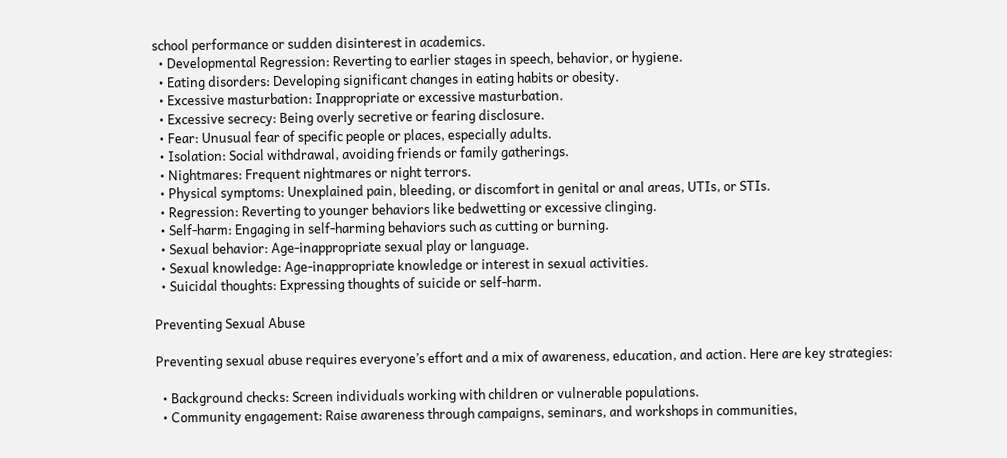school performance or sudden disinterest in academics.
  • Developmental Regression: Reverting to earlier stages in speech, behavior, or hygiene.
  • Eating disorders: Developing significant changes in eating habits or obesity.
  • Excessive masturbation: Inappropriate or excessive masturbation.
  • Excessive secrecy: Being overly secretive or fearing disclosure.
  • Fear: Unusual fear of specific people or places, especially adults.
  • Isolation: Social withdrawal, avoiding friends or family gatherings.
  • Nightmares: Frequent nightmares or night terrors.
  • Physical symptoms: Unexplained pain, bleeding, or discomfort in genital or anal areas, UTIs, or STIs.
  • Regression: Reverting to younger behaviors like bedwetting or excessive clinging.
  • Self-harm: Engaging in self-harming behaviors such as cutting or burning.
  • Sexual behavior: Age-inappropriate sexual play or language.
  • Sexual knowledge: Age-inappropriate knowledge or interest in sexual activities.
  • Suicidal thoughts: Expressing thoughts of suicide or self-harm.

Preventing Sexual Abuse

Preventing sexual abuse requires everyone’s effort and a mix of awareness, education, and action. Here are key strategies:

  • Background checks: Screen individuals working with children or vulnerable populations.
  • Community engagement: Raise awareness through campaigns, seminars, and workshops in communities,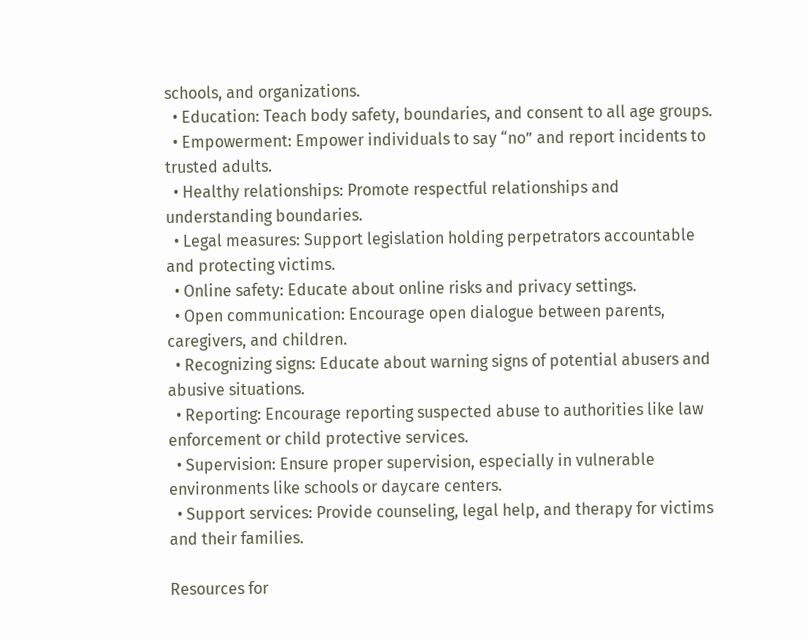schools, and organizations.
  • Education: Teach body safety, boundaries, and consent to all age groups.
  • Empowerment: Empower individuals to say “no” and report incidents to trusted adults.
  • Healthy relationships: Promote respectful relationships and understanding boundaries.
  • Legal measures: Support legislation holding perpetrators accountable and protecting victims.
  • Online safety: Educate about online risks and privacy settings.
  • Open communication: Encourage open dialogue between parents, caregivers, and children.
  • Recognizing signs: Educate about warning signs of potential abusers and abusive situations.
  • Reporting: Encourage reporting suspected abuse to authorities like law enforcement or child protective services.
  • Supervision: Ensure proper supervision, especially in vulnerable environments like schools or daycare centers.
  • Support services: Provide counseling, legal help, and therapy for victims and their families.

Resources for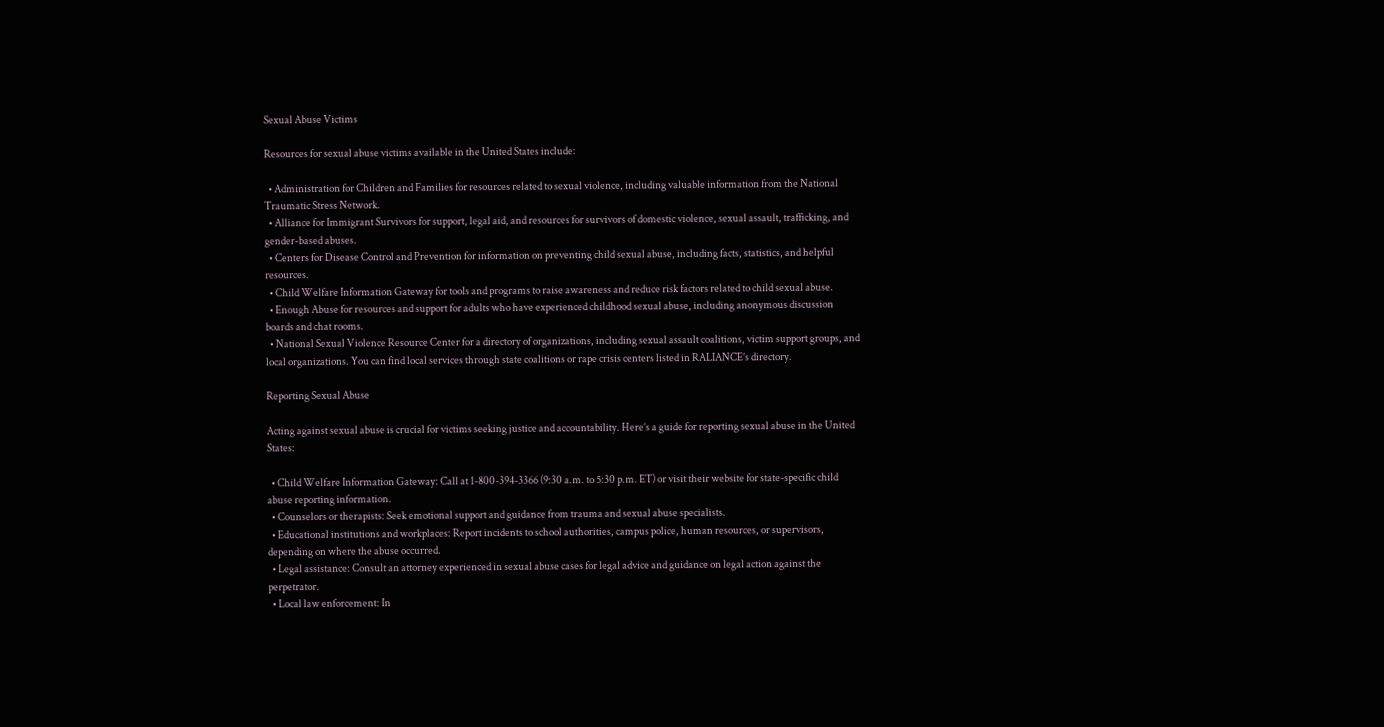Sexual Abuse Victims

Resources for sexual abuse victims available in the United States include:

  • Administration for Children and Families for resources related to sexual violence, including valuable information from the National Traumatic Stress Network.
  • Alliance for Immigrant Survivors for support, legal aid, and resources for survivors of domestic violence, sexual assault, trafficking, and gender-based abuses.
  • Centers for Disease Control and Prevention for information on preventing child sexual abuse, including facts, statistics, and helpful resources.
  • Child Welfare Information Gateway for tools and programs to raise awareness and reduce risk factors related to child sexual abuse.
  • Enough Abuse for resources and support for adults who have experienced childhood sexual abuse, including anonymous discussion boards and chat rooms.
  • National Sexual Violence Resource Center for a directory of organizations, including sexual assault coalitions, victim support groups, and local organizations. You can find local services through state coalitions or rape crisis centers listed in RALIANCE’s directory.

Reporting Sexual Abuse

Acting against sexual abuse is crucial for victims seeking justice and accountability. Here’s a guide for reporting sexual abuse in the United States:

  • Child Welfare Information Gateway: Call at 1-800-394-3366 (9:30 a.m. to 5:30 p.m. ET) or visit their website for state-specific child abuse reporting information.
  • Counselors or therapists: Seek emotional support and guidance from trauma and sexual abuse specialists.
  • Educational institutions and workplaces: Report incidents to school authorities, campus police, human resources, or supervisors, depending on where the abuse occurred.
  • Legal assistance: Consult an attorney experienced in sexual abuse cases for legal advice and guidance on legal action against the perpetrator.
  • Local law enforcement: In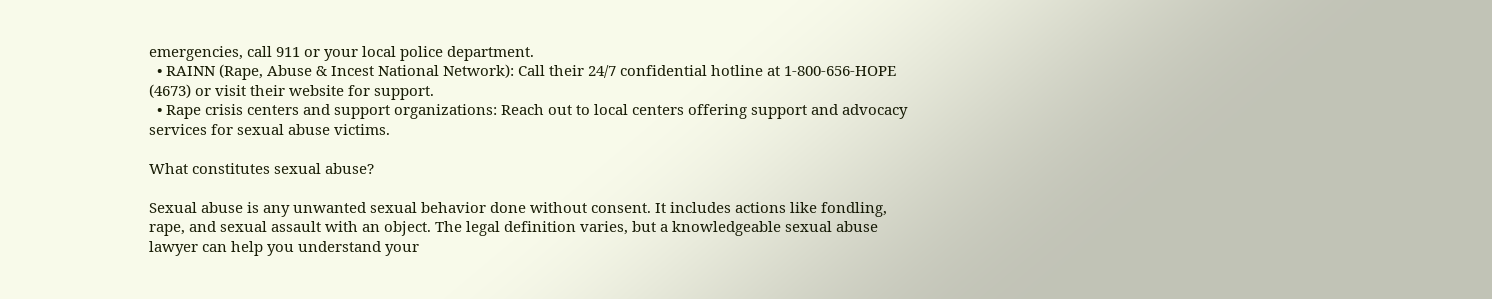emergencies, call 911 or your local police department.
  • RAINN (Rape, Abuse & Incest National Network): Call their 24/7 confidential hotline at 1-800-656-HOPE (4673) or visit their website for support.
  • Rape crisis centers and support organizations: Reach out to local centers offering support and advocacy services for sexual abuse victims.

What constitutes sexual abuse?

Sexual abuse is any unwanted sexual behavior done without consent. It includes actions like fondling, rape, and sexual assault with an object. The legal definition varies, but a knowledgeable sexual abuse lawyer can help you understand your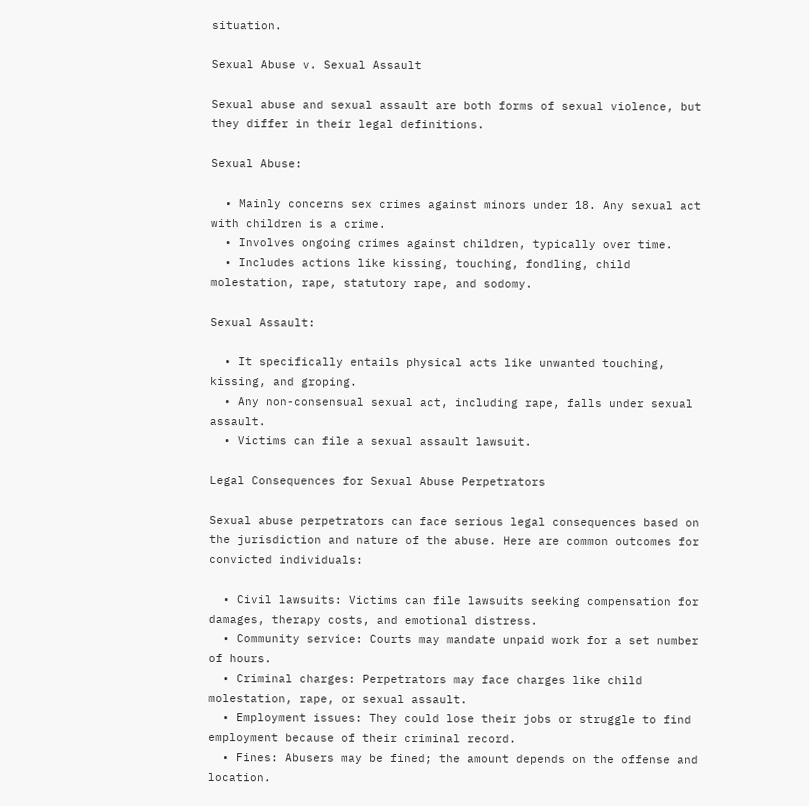situation.

Sexual Abuse v. Sexual Assault

Sexual abuse and sexual assault are both forms of sexual violence, but they differ in their legal definitions.

Sexual Abuse:

  • Mainly concerns sex crimes against minors under 18. Any sexual act with children is a crime.
  • Involves ongoing crimes against children, typically over time.
  • Includes actions like kissing, touching, fondling, child molestation, rape, statutory rape, and sodomy.

Sexual Assault:

  • It specifically entails physical acts like unwanted touching, kissing, and groping.
  • Any non-consensual sexual act, including rape, falls under sexual assault.
  • Victims can file a sexual assault lawsuit.

Legal Consequences for Sexual Abuse Perpetrators

Sexual abuse perpetrators can face serious legal consequences based on the jurisdiction and nature of the abuse. Here are common outcomes for convicted individuals:

  • Civil lawsuits: Victims can file lawsuits seeking compensation for damages, therapy costs, and emotional distress.
  • Community service: Courts may mandate unpaid work for a set number of hours.
  • Criminal charges: Perpetrators may face charges like child molestation, rape, or sexual assault.
  • Employment issues: They could lose their jobs or struggle to find employment because of their criminal record.
  • Fines: Abusers may be fined; the amount depends on the offense and location.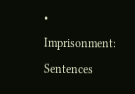• Imprisonment: Sentences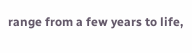range from a few years to life,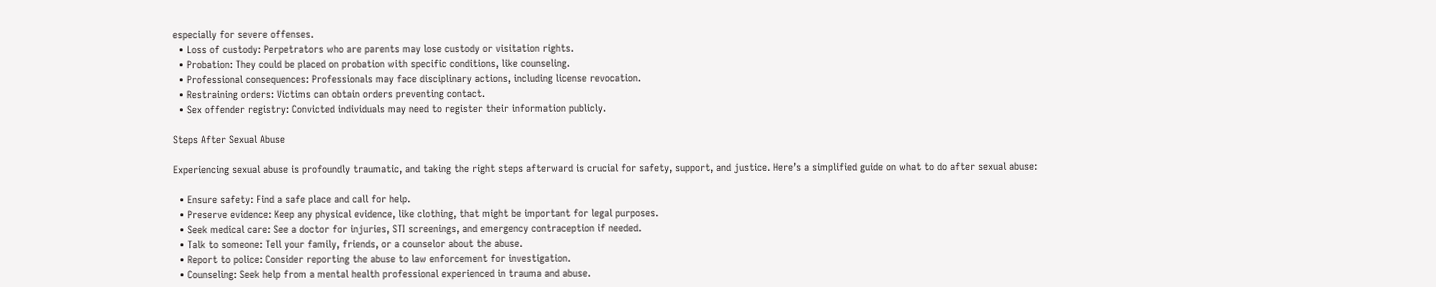especially for severe offenses.
  • Loss of custody: Perpetrators who are parents may lose custody or visitation rights.
  • Probation: They could be placed on probation with specific conditions, like counseling.
  • Professional consequences: Professionals may face disciplinary actions, including license revocation.
  • Restraining orders: Victims can obtain orders preventing contact.
  • Sex offender registry: Convicted individuals may need to register their information publicly.

Steps After Sexual Abuse

Experiencing sexual abuse is profoundly traumatic, and taking the right steps afterward is crucial for safety, support, and justice. Here’s a simplified guide on what to do after sexual abuse:

  • Ensure safety: Find a safe place and call for help.
  • Preserve evidence: Keep any physical evidence, like clothing, that might be important for legal purposes.
  • Seek medical care: See a doctor for injuries, STI screenings, and emergency contraception if needed.
  • Talk to someone: Tell your family, friends, or a counselor about the abuse.
  • Report to police: Consider reporting the abuse to law enforcement for investigation.
  • Counseling: Seek help from a mental health professional experienced in trauma and abuse.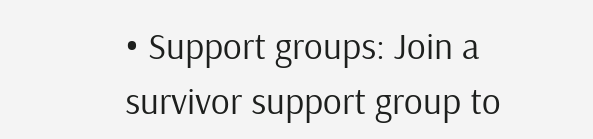• Support groups: Join a survivor support group to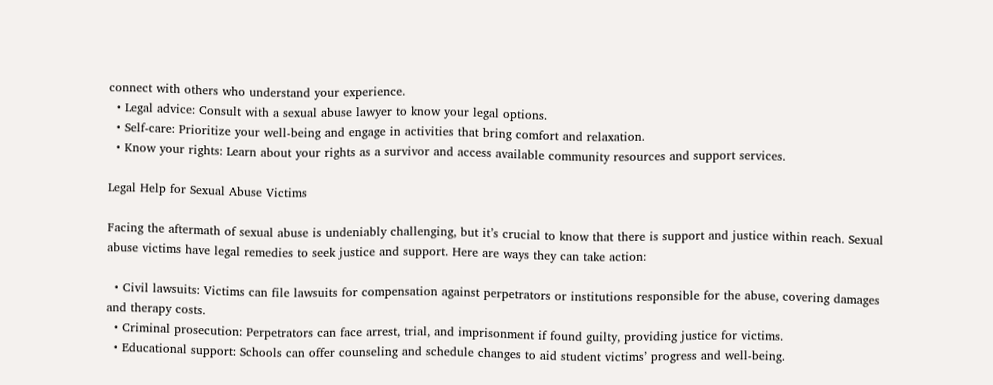connect with others who understand your experience.
  • Legal advice: Consult with a sexual abuse lawyer to know your legal options.
  • Self-care: Prioritize your well-being and engage in activities that bring comfort and relaxation.
  • Know your rights: Learn about your rights as a survivor and access available community resources and support services.

Legal Help for Sexual Abuse Victims

Facing the aftermath of sexual abuse is undeniably challenging, but it’s crucial to know that there is support and justice within reach. Sexual abuse victims have legal remedies to seek justice and support. Here are ways they can take action:

  • Civil lawsuits: Victims can file lawsuits for compensation against perpetrators or institutions responsible for the abuse, covering damages and therapy costs.
  • Criminal prosecution: Perpetrators can face arrest, trial, and imprisonment if found guilty, providing justice for victims.
  • Educational support: Schools can offer counseling and schedule changes to aid student victims’ progress and well-being.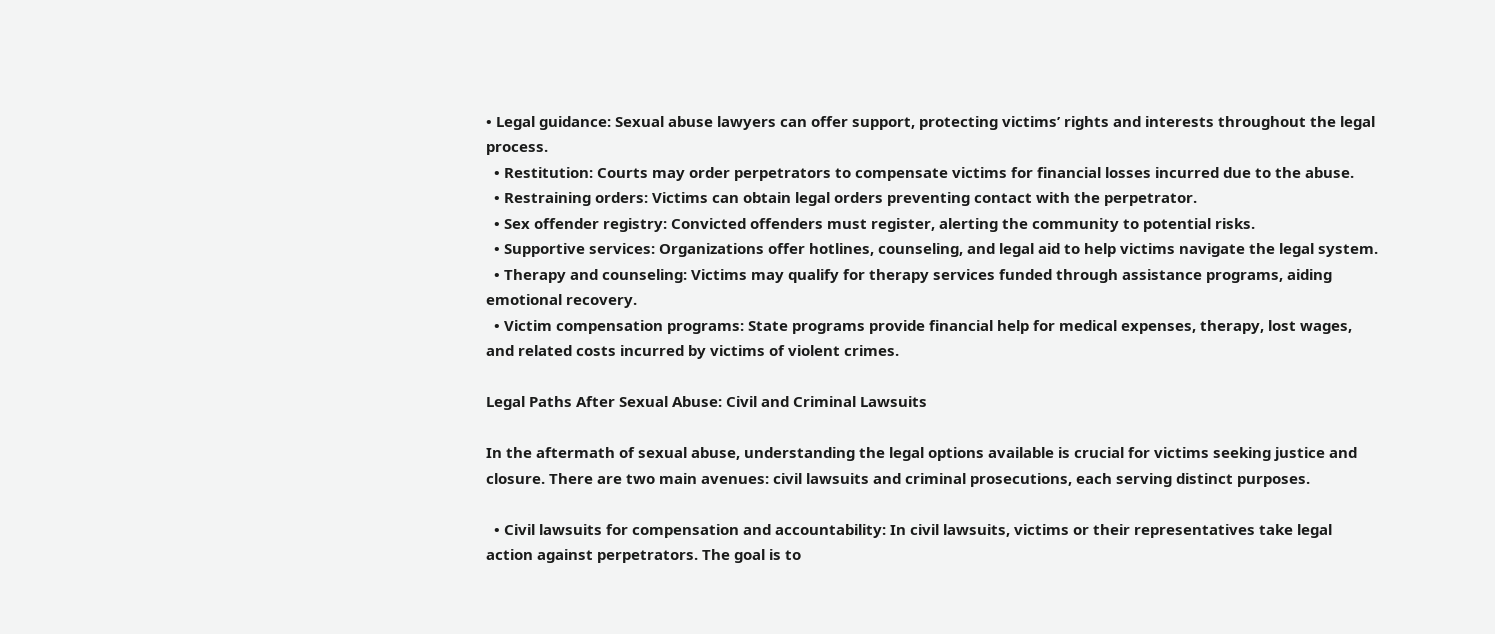• Legal guidance: Sexual abuse lawyers can offer support, protecting victims’ rights and interests throughout the legal process.
  • Restitution: Courts may order perpetrators to compensate victims for financial losses incurred due to the abuse.
  • Restraining orders: Victims can obtain legal orders preventing contact with the perpetrator.
  • Sex offender registry: Convicted offenders must register, alerting the community to potential risks.
  • Supportive services: Organizations offer hotlines, counseling, and legal aid to help victims navigate the legal system.
  • Therapy and counseling: Victims may qualify for therapy services funded through assistance programs, aiding emotional recovery.
  • Victim compensation programs: State programs provide financial help for medical expenses, therapy, lost wages, and related costs incurred by victims of violent crimes.

Legal Paths After Sexual Abuse: Civil and Criminal Lawsuits

In the aftermath of sexual abuse, understanding the legal options available is crucial for victims seeking justice and closure. There are two main avenues: civil lawsuits and criminal prosecutions, each serving distinct purposes.

  • Civil lawsuits for compensation and accountability: In civil lawsuits, victims or their representatives take legal action against perpetrators. The goal is to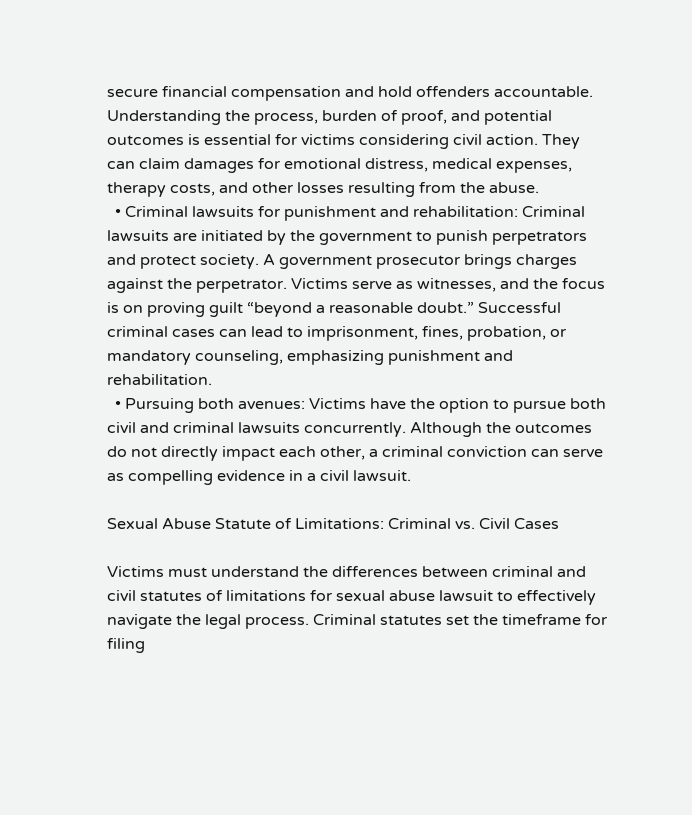secure financial compensation and hold offenders accountable. Understanding the process, burden of proof, and potential outcomes is essential for victims considering civil action. They can claim damages for emotional distress, medical expenses, therapy costs, and other losses resulting from the abuse.
  • Criminal lawsuits for punishment and rehabilitation: Criminal lawsuits are initiated by the government to punish perpetrators and protect society. A government prosecutor brings charges against the perpetrator. Victims serve as witnesses, and the focus is on proving guilt “beyond a reasonable doubt.” Successful criminal cases can lead to imprisonment, fines, probation, or mandatory counseling, emphasizing punishment and rehabilitation.
  • Pursuing both avenues: Victims have the option to pursue both civil and criminal lawsuits concurrently. Although the outcomes do not directly impact each other, a criminal conviction can serve as compelling evidence in a civil lawsuit.

Sexual Abuse Statute of Limitations: Criminal vs. Civil Cases

Victims must understand the differences between criminal and civil statutes of limitations for sexual abuse lawsuit to effectively navigate the legal process. Criminal statutes set the timeframe for filing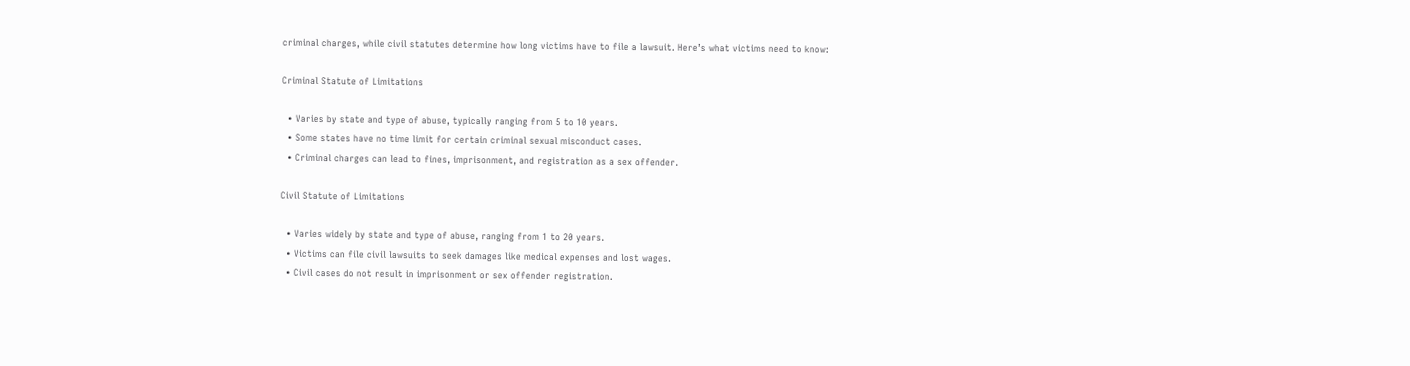criminal charges, while civil statutes determine how long victims have to file a lawsuit. Here’s what victims need to know:

Criminal Statute of Limitations

  • Varies by state and type of abuse, typically ranging from 5 to 10 years.
  • Some states have no time limit for certain criminal sexual misconduct cases.
  • Criminal charges can lead to fines, imprisonment, and registration as a sex offender.

Civil Statute of Limitations

  • Varies widely by state and type of abuse, ranging from 1 to 20 years.
  • Victims can file civil lawsuits to seek damages like medical expenses and lost wages.
  • Civil cases do not result in imprisonment or sex offender registration.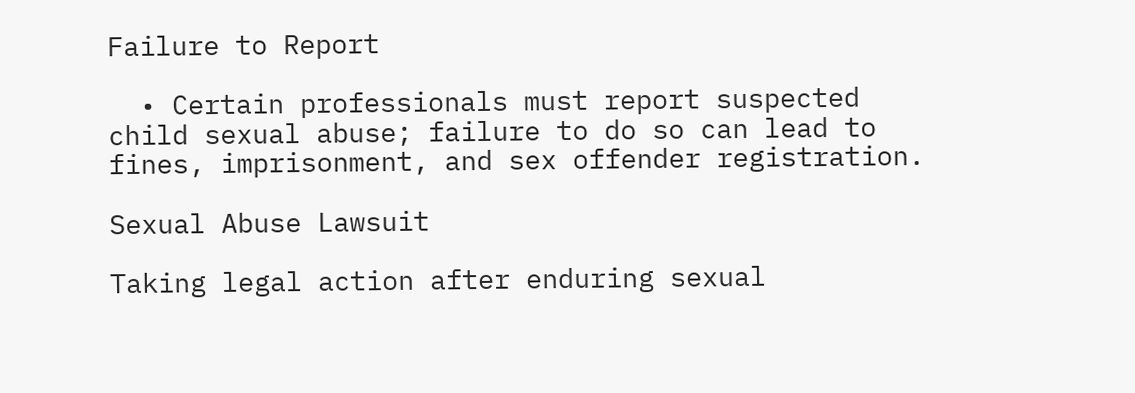Failure to Report

  • Certain professionals must report suspected child sexual abuse; failure to do so can lead to fines, imprisonment, and sex offender registration.

Sexual Abuse Lawsuit

Taking legal action after enduring sexual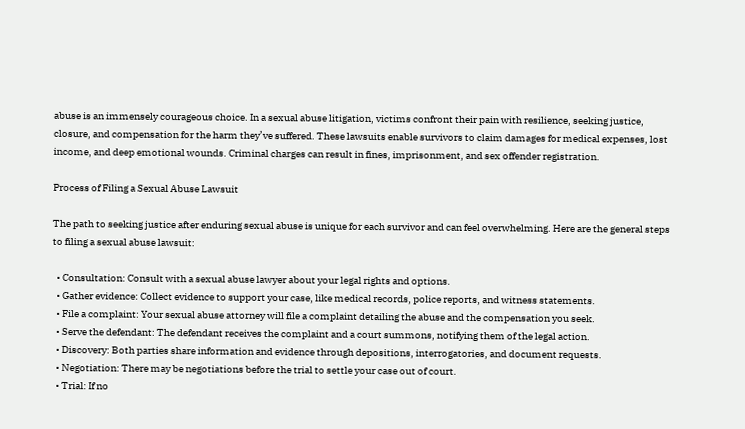abuse is an immensely courageous choice. In a sexual abuse litigation, victims confront their pain with resilience, seeking justice, closure, and compensation for the harm they’ve suffered. These lawsuits enable survivors to claim damages for medical expenses, lost income, and deep emotional wounds. Criminal charges can result in fines, imprisonment, and sex offender registration.

Process of Filing a Sexual Abuse Lawsuit

The path to seeking justice after enduring sexual abuse is unique for each survivor and can feel overwhelming. Here are the general steps to filing a sexual abuse lawsuit:

  • Consultation: Consult with a sexual abuse lawyer about your legal rights and options.
  • Gather evidence: Collect evidence to support your case, like medical records, police reports, and witness statements.
  • File a complaint: Your sexual abuse attorney will file a complaint detailing the abuse and the compensation you seek.
  • Serve the defendant: The defendant receives the complaint and a court summons, notifying them of the legal action.
  • Discovery: Both parties share information and evidence through depositions, interrogatories, and document requests.
  • Negotiation: There may be negotiations before the trial to settle your case out of court.
  • Trial: If no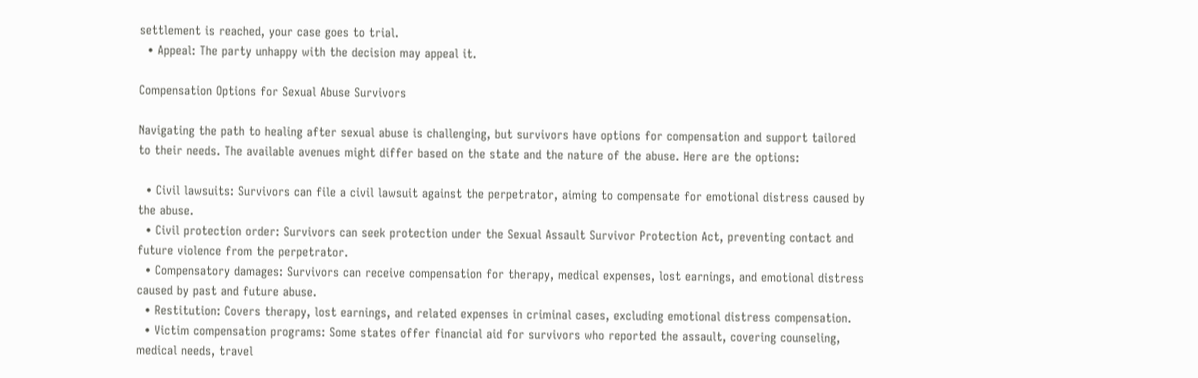settlement is reached, your case goes to trial.
  • Appeal: The party unhappy with the decision may appeal it.

Compensation Options for Sexual Abuse Survivors

Navigating the path to healing after sexual abuse is challenging, but survivors have options for compensation and support tailored to their needs. The available avenues might differ based on the state and the nature of the abuse. Here are the options:

  • Civil lawsuits: Survivors can file a civil lawsuit against the perpetrator, aiming to compensate for emotional distress caused by the abuse.
  • Civil protection order: Survivors can seek protection under the Sexual Assault Survivor Protection Act, preventing contact and future violence from the perpetrator.
  • Compensatory damages: Survivors can receive compensation for therapy, medical expenses, lost earnings, and emotional distress caused by past and future abuse.
  • Restitution: Covers therapy, lost earnings, and related expenses in criminal cases, excluding emotional distress compensation.
  • Victim compensation programs: Some states offer financial aid for survivors who reported the assault, covering counseling, medical needs, travel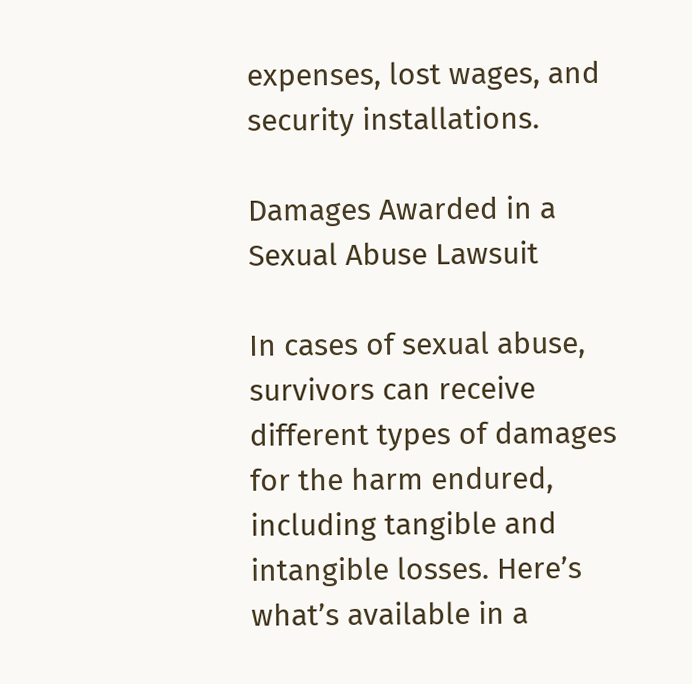expenses, lost wages, and security installations.

Damages Awarded in a Sexual Abuse Lawsuit

In cases of sexual abuse, survivors can receive different types of damages for the harm endured, including tangible and intangible losses. Here’s what’s available in a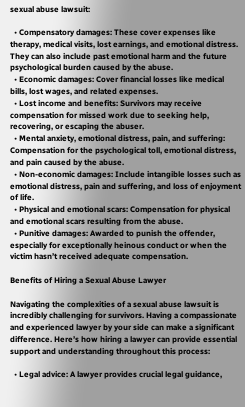sexual abuse lawsuit:

  • Compensatory damages: These cover expenses like therapy, medical visits, lost earnings, and emotional distress. They can also include past emotional harm and the future psychological burden caused by the abuse.
  • Economic damages: Cover financial losses like medical bills, lost wages, and related expenses.
  • Lost income and benefits: Survivors may receive compensation for missed work due to seeking help, recovering, or escaping the abuser.
  • Mental anxiety, emotional distress, pain, and suffering: Compensation for the psychological toll, emotional distress, and pain caused by the abuse.
  • Non-economic damages: Include intangible losses such as emotional distress, pain and suffering, and loss of enjoyment of life.
  • Physical and emotional scars: Compensation for physical and emotional scars resulting from the abuse.
  • Punitive damages: Awarded to punish the offender, especially for exceptionally heinous conduct or when the victim hasn’t received adequate compensation.

Benefits of Hiring a Sexual Abuse Lawyer

Navigating the complexities of a sexual abuse lawsuit is incredibly challenging for survivors. Having a compassionate and experienced lawyer by your side can make a significant difference. Here’s how hiring a lawyer can provide essential support and understanding throughout this process:

  • Legal advice: A lawyer provides crucial legal guidance,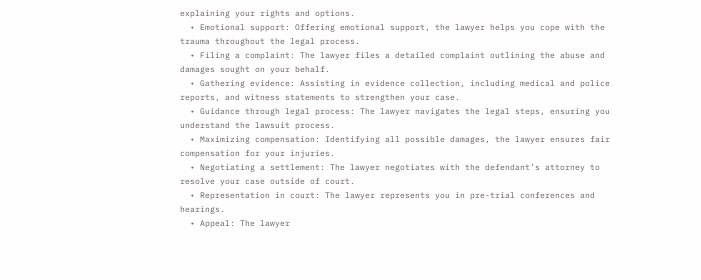explaining your rights and options.
  • Emotional support: Offering emotional support, the lawyer helps you cope with the trauma throughout the legal process.
  • Filing a complaint: The lawyer files a detailed complaint outlining the abuse and damages sought on your behalf.
  • Gathering evidence: Assisting in evidence collection, including medical and police reports, and witness statements to strengthen your case.
  • Guidance through legal process: The lawyer navigates the legal steps, ensuring you understand the lawsuit process.
  • Maximizing compensation: Identifying all possible damages, the lawyer ensures fair compensation for your injuries.
  • Negotiating a settlement: The lawyer negotiates with the defendant’s attorney to resolve your case outside of court.
  • Representation in court: The lawyer represents you in pre-trial conferences and hearings.
  • Appeal: The lawyer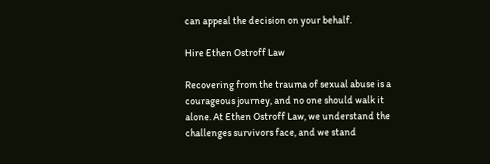can appeal the decision on your behalf.

Hire Ethen Ostroff Law

Recovering from the trauma of sexual abuse is a courageous journey, and no one should walk it alone. At Ethen Ostroff Law, we understand the challenges survivors face, and we stand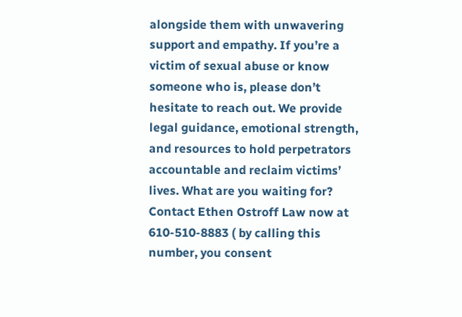alongside them with unwavering support and empathy. If you’re a victim of sexual abuse or know someone who is, please don’t hesitate to reach out. We provide legal guidance, emotional strength, and resources to hold perpetrators accountable and reclaim victims’ lives. What are you waiting for? Contact Ethen Ostroff Law now at 610-510-8883 ( by calling this number, you consent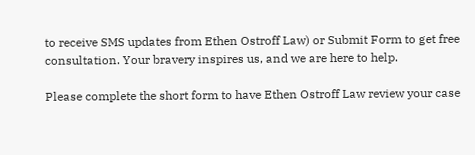to receive SMS updates from Ethen Ostroff Law) or Submit Form to get free consultation. Your bravery inspires us, and we are here to help.

Please complete the short form to have Ethen Ostroff Law review your case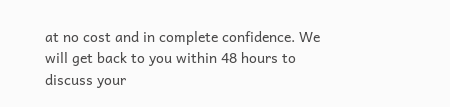at no cost and in complete confidence. We will get back to you within 48 hours to discuss your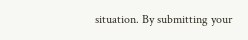situation. By submitting your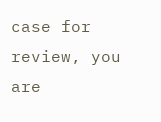case for review, you are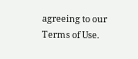agreeing to our Terms of Use.